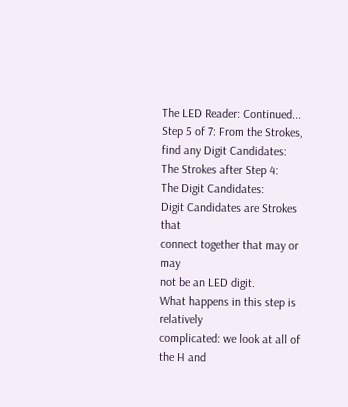The LED Reader: Continued...
Step 5 of 7: From the Strokes, find any Digit Candidates:
The Strokes after Step 4:
The Digit Candidates:
Digit Candidates are Strokes that
connect together that may or may
not be an LED digit.
What happens in this step is relatively
complicated: we look at all of the H and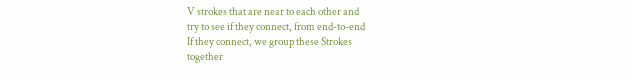V strokes that are near to each other and
try to see if they connect, from end-to-end
If they connect, we group these Strokes
together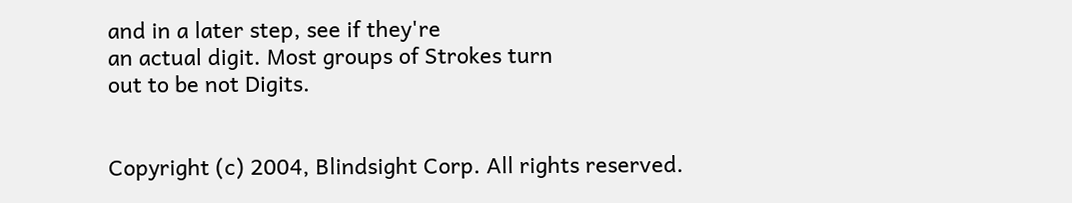and in a later step, see if they're
an actual digit. Most groups of Strokes turn
out to be not Digits.


Copyright (c) 2004, Blindsight Corp. All rights reserved.